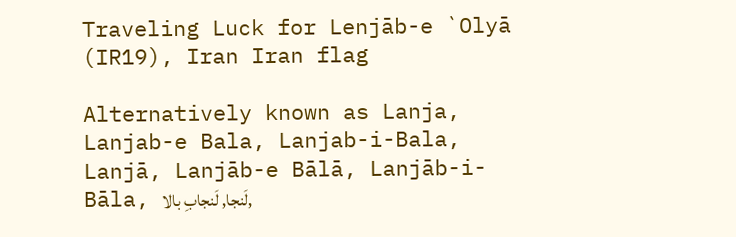Traveling Luck for Lenjāb-e `Olyā (IR19), Iran Iran flag

Alternatively known as Lanja, Lanjab-e Bala, Lanjab-i-Bala, Lanjā, Lanjāb-e Bālā, Lanjāb-i-Bāla, لَنجا, لَنجابِ بالا,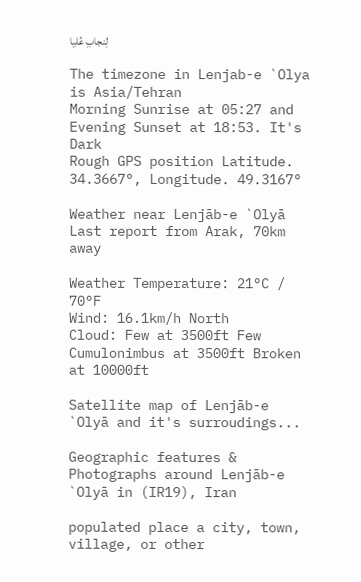لِنجابِ عُليا

The timezone in Lenjab-e `Olya is Asia/Tehran
Morning Sunrise at 05:27 and Evening Sunset at 18:53. It's Dark
Rough GPS position Latitude. 34.3667°, Longitude. 49.3167°

Weather near Lenjāb-e `Olyā Last report from Arak, 70km away

Weather Temperature: 21°C / 70°F
Wind: 16.1km/h North
Cloud: Few at 3500ft Few Cumulonimbus at 3500ft Broken at 10000ft

Satellite map of Lenjāb-e `Olyā and it's surroudings...

Geographic features & Photographs around Lenjāb-e `Olyā in (IR19), Iran

populated place a city, town, village, or other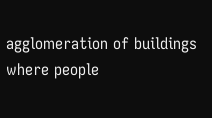agglomeration of buildings where people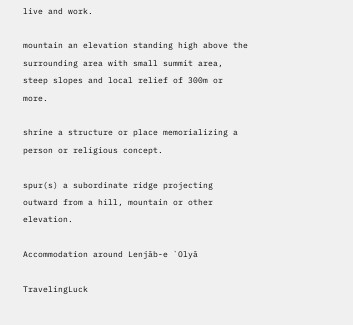live and work.

mountain an elevation standing high above the surrounding area with small summit area, steep slopes and local relief of 300m or more.

shrine a structure or place memorializing a person or religious concept.

spur(s) a subordinate ridge projecting outward from a hill, mountain or other elevation.

Accommodation around Lenjāb-e `Olyā

TravelingLuck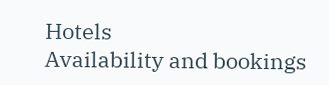Hotels
Availability and bookings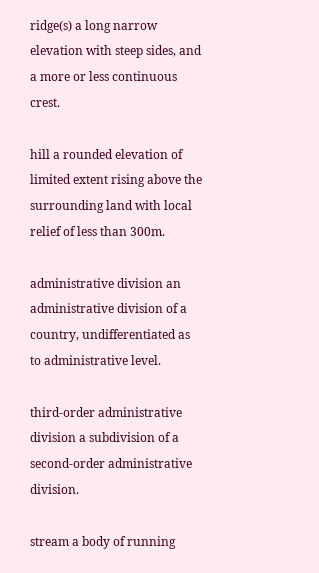ridge(s) a long narrow elevation with steep sides, and a more or less continuous crest.

hill a rounded elevation of limited extent rising above the surrounding land with local relief of less than 300m.

administrative division an administrative division of a country, undifferentiated as to administrative level.

third-order administrative division a subdivision of a second-order administrative division.

stream a body of running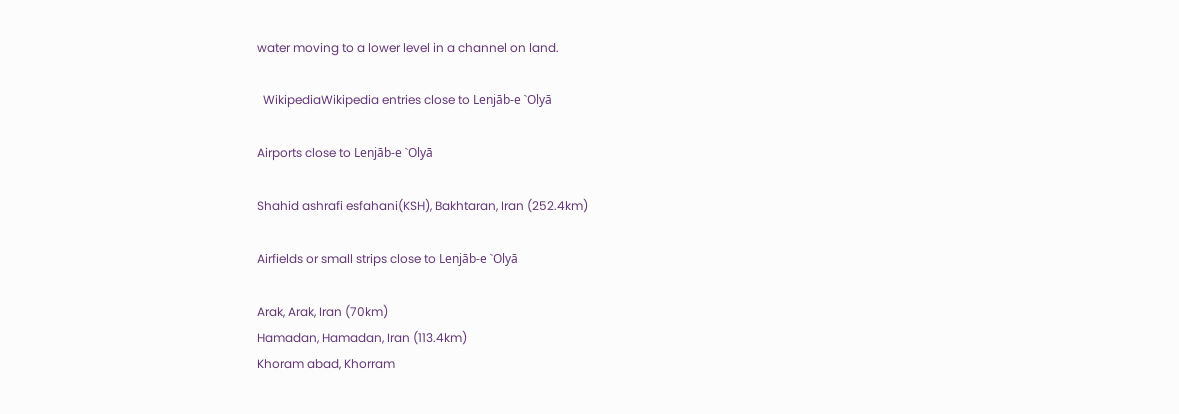water moving to a lower level in a channel on land.

  WikipediaWikipedia entries close to Lenjāb-e `Olyā

Airports close to Lenjāb-e `Olyā

Shahid ashrafi esfahani(KSH), Bakhtaran, Iran (252.4km)

Airfields or small strips close to Lenjāb-e `Olyā

Arak, Arak, Iran (70km)
Hamadan, Hamadan, Iran (113.4km)
Khoram abad, Khorram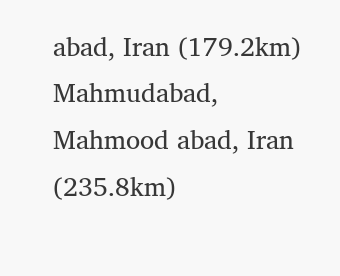abad, Iran (179.2km)
Mahmudabad, Mahmood abad, Iran (235.8km)